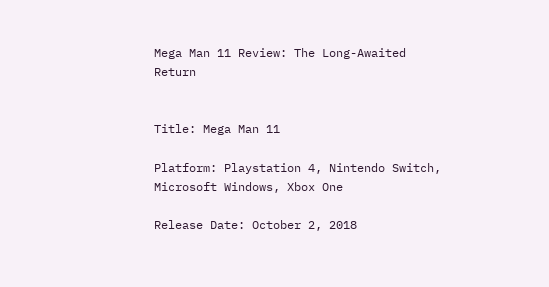Mega Man 11 Review: The Long-Awaited Return


Title: Mega Man 11

Platform: Playstation 4, Nintendo Switch, Microsoft Windows, Xbox One

Release Date: October 2, 2018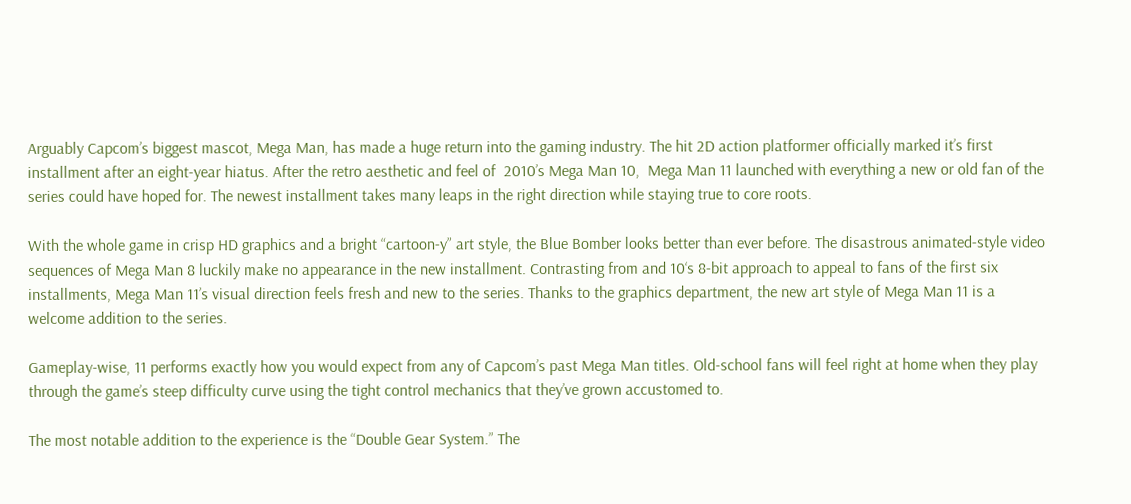Arguably Capcom’s biggest mascot, Mega Man, has made a huge return into the gaming industry. The hit 2D action platformer officially marked it’s first installment after an eight-year hiatus. After the retro aesthetic and feel of  2010’s Mega Man 10,  Mega Man 11 launched with everything a new or old fan of the series could have hoped for. The newest installment takes many leaps in the right direction while staying true to core roots.

With the whole game in crisp HD graphics and a bright “cartoon-y” art style, the Blue Bomber looks better than ever before. The disastrous animated-style video sequences of Mega Man 8 luckily make no appearance in the new installment. Contrasting from and 10‘s 8-bit approach to appeal to fans of the first six installments, Mega Man 11’s visual direction feels fresh and new to the series. Thanks to the graphics department, the new art style of Mega Man 11 is a welcome addition to the series.

Gameplay-wise, 11 performs exactly how you would expect from any of Capcom’s past Mega Man titles. Old-school fans will feel right at home when they play through the game’s steep difficulty curve using the tight control mechanics that they’ve grown accustomed to.

The most notable addition to the experience is the “Double Gear System.” The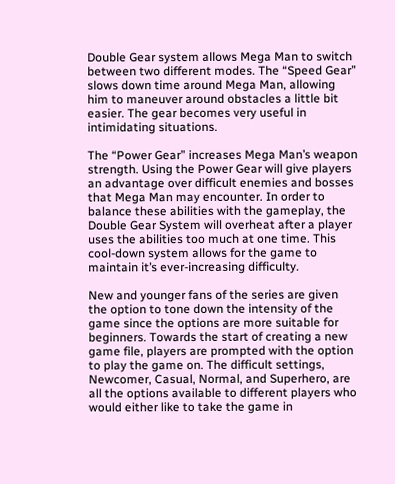Double Gear system allows Mega Man to switch between two different modes. The “Speed Gear” slows down time around Mega Man, allowing him to maneuver around obstacles a little bit easier. The gear becomes very useful in intimidating situations.

The “Power Gear” increases Mega Man’s weapon strength. Using the Power Gear will give players an advantage over difficult enemies and bosses that Mega Man may encounter. In order to balance these abilities with the gameplay, the Double Gear System will overheat after a player uses the abilities too much at one time. This cool-down system allows for the game to maintain it’s ever-increasing difficulty.

New and younger fans of the series are given the option to tone down the intensity of the game since the options are more suitable for beginners. Towards the start of creating a new game file, players are prompted with the option to play the game on. The difficult settings, Newcomer, Casual, Normal, and Superhero, are all the options available to different players who would either like to take the game in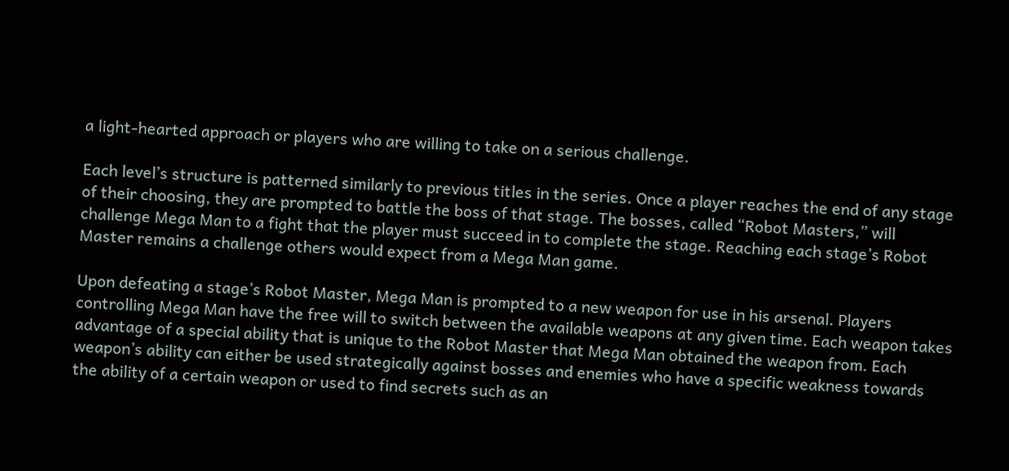a light-hearted approach or players who are willing to take on a serious challenge.

Each level’s structure is patterned similarly to previous titles in the series. Once a player reaches the end of any stage of their choosing, they are prompted to battle the boss of that stage. The bosses, called “Robot Masters,” will challenge Mega Man to a fight that the player must succeed in to complete the stage. Reaching each stage’s Robot Master remains a challenge others would expect from a Mega Man game.

Upon defeating a stage’s Robot Master, Mega Man is prompted to a new weapon for use in his arsenal. Players controlling Mega Man have the free will to switch between the available weapons at any given time. Each weapon takes advantage of a special ability that is unique to the Robot Master that Mega Man obtained the weapon from. Each weapon’s ability can either be used strategically against bosses and enemies who have a specific weakness towards the ability of a certain weapon or used to find secrets such as an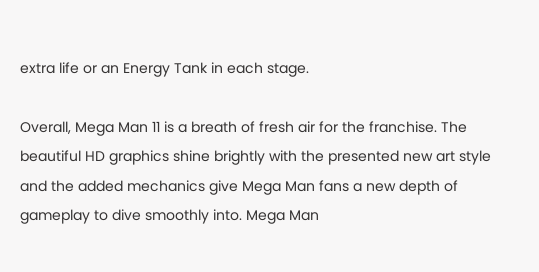extra life or an Energy Tank in each stage.

Overall, Mega Man 11 is a breath of fresh air for the franchise. The beautiful HD graphics shine brightly with the presented new art style and the added mechanics give Mega Man fans a new depth of gameplay to dive smoothly into. Mega Man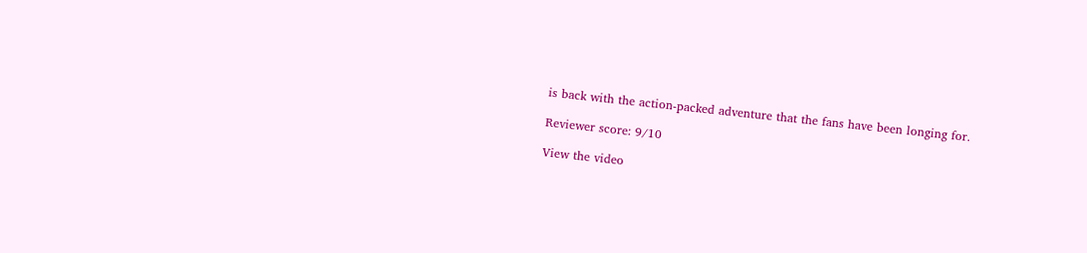is back with the action-packed adventure that the fans have been longing for.

Reviewer score: 9/10

View the video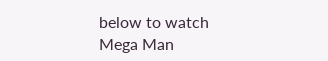below to watch  Mega Man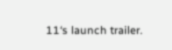11‘s launch trailer.